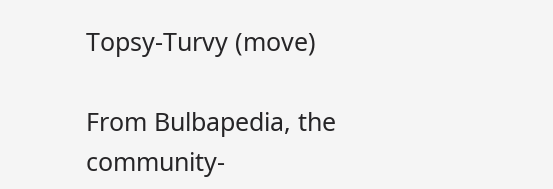Topsy-Turvy (move)

From Bulbapedia, the community-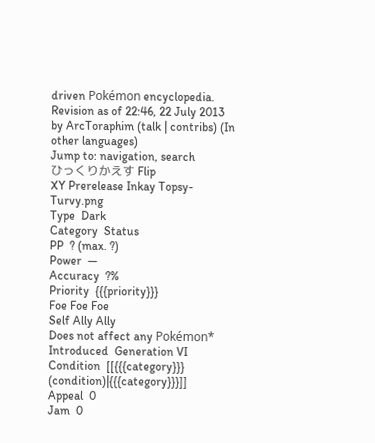driven Pokémon encyclopedia.
Revision as of 22:46, 22 July 2013 by ArcToraphim (talk | contribs) (In other languages)
Jump to: navigation, search
ひっくりかえす Flip
XY Prerelease Inkay Topsy-Turvy.png
Type  Dark
Category  Status
PP  ? (max. ?)
Power  —
Accuracy  ?%
Priority  {{{priority}}}
Foe Foe Foe
Self Ally Ally
Does not affect any Pokémon*
Introduced  Generation VI
Condition  [[{{{category}}} (condition)|{{{category}}}]]
Appeal  0
Jam  0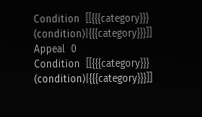Condition  [[{{{category}}} (condition)|{{{category}}}]]
Appeal  0
Condition  [[{{{category}}} (condition)|{{{category}}}]]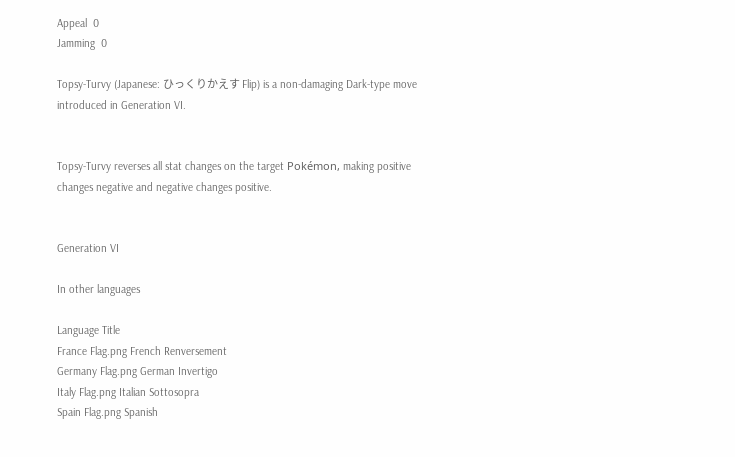Appeal  0
Jamming  0

Topsy-Turvy (Japanese: ひっくりかえす Flip) is a non-damaging Dark-type move introduced in Generation VI.


Topsy-Turvy reverses all stat changes on the target Pokémon, making positive changes negative and negative changes positive.


Generation VI

In other languages

Language Title
France Flag.png French Renversement
Germany Flag.png German Invertigo
Italy Flag.png Italian Sottosopra
Spain Flag.png Spanish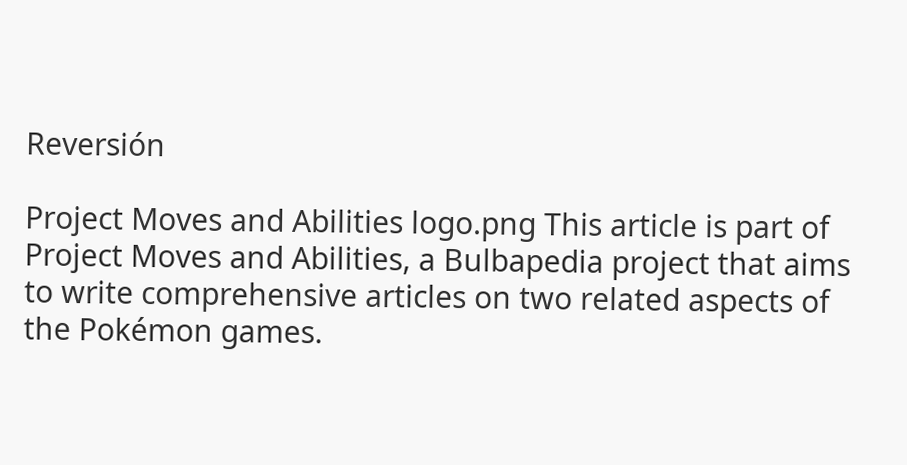Reversión

Project Moves and Abilities logo.png This article is part of Project Moves and Abilities, a Bulbapedia project that aims to write comprehensive articles on two related aspects of the Pokémon games.